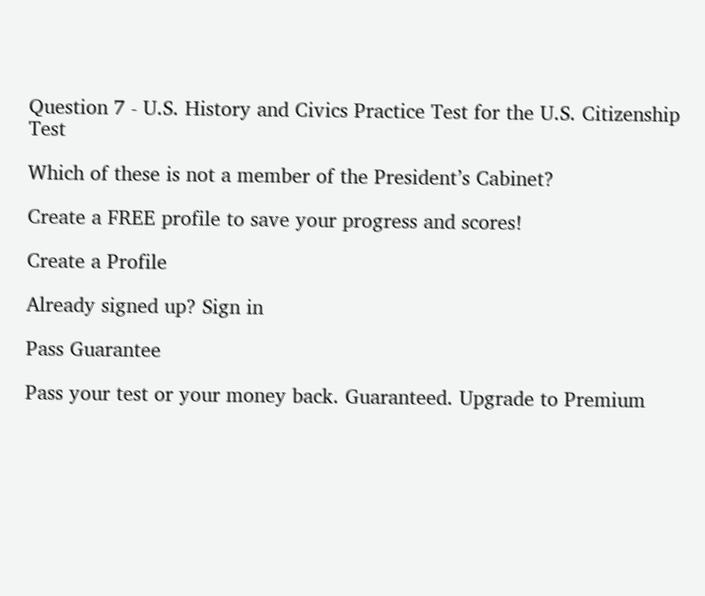Question 7 - U.S. History and Civics Practice Test for the U.S. Citizenship Test

Which of these is not a member of the President’s Cabinet?

Create a FREE profile to save your progress and scores!

Create a Profile

Already signed up? Sign in

Pass Guarantee

Pass your test or your money back. Guaranteed. Upgrade to Premium